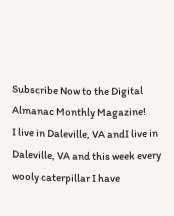Subscribe Now to the Digital Almanac Monthly Magazine!
I live in Daleville, VA andI live in Daleville, VA and this week every wooly caterpillar I have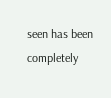seen has been completely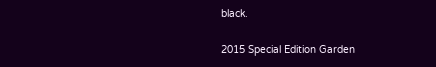black.

2015 Special Edition Garden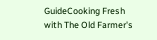GuideCooking Fresh with The Old Farmer's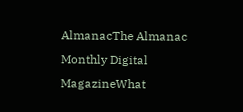AlmanacThe Almanac Monthly Digital MagazineWhat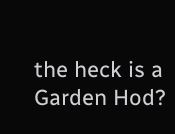the heck is a Garden Hod?